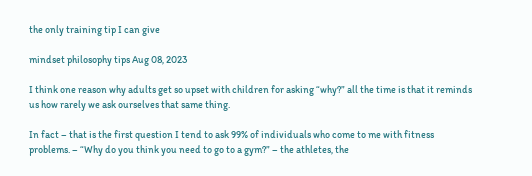the only training tip I can give

mindset philosophy tips Aug 08, 2023

I think one reason why adults get so upset with children for asking “why?” all the time is that it reminds us how rarely we ask ourselves that same thing.

In fact – that is the first question I tend to ask 99% of individuals who come to me with fitness problems. – “Why do you think you need to go to a gym?” – the athletes, the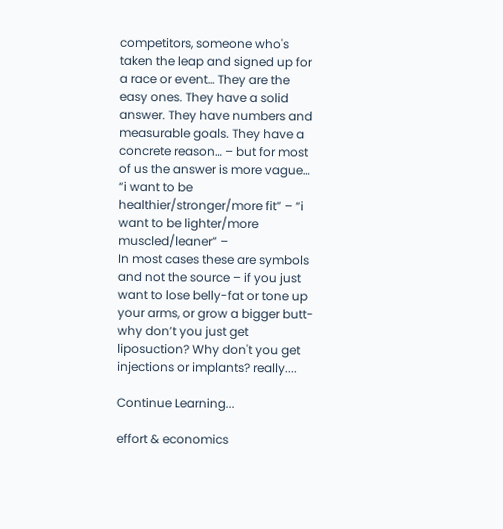competitors, someone who's taken the leap and signed up for a race or event… They are the easy ones. They have a solid answer. They have numbers and measurable goals. They have a concrete reason… – but for most of us the answer is more vague… “i want to be healthier/stronger/more fit” – “i want to be lighter/more muscled/leaner” –
In most cases these are symbols and not the source – if you just want to lose belly-fat or tone up your arms, or grow a bigger butt- why don’t you just get liposuction? Why don't you get injections or implants? really....

Continue Learning...

effort & economics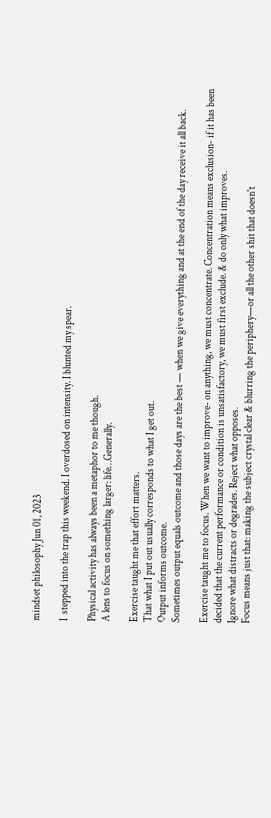mindset philosophy Jun 01, 2023

I  stepped into the trap this weekend. I overdosed on intensity. I blunted my spear.

Physical activity has always been a metaphor to me though.
A lens to focus on something larger: life…Generally.

Exercise taught me that effort matters.
That what I put out usually corresponds to what I get out.
Output informs outcome.
Sometimes output equals outcome and those days are the best — when we give everything and at the end of the day receive it all back.

Exercise taught me to focus. When we want to improve- on anything, we must concentrate. Concentration means exclusion- if it has been decided that the current performance or condition is unsatisfactory, we must first exclude. & do only what improves.
Ignore what distracts or degrades. Reject what opposes.
Focus means just that: making the subject crystal clear & blurring the periphery—or all the other shit that doesn't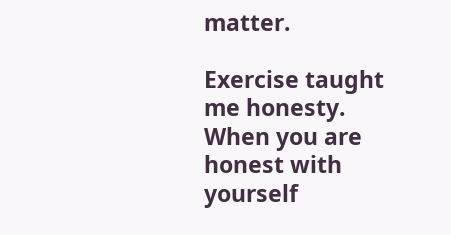matter.

Exercise taught me honesty. When you are honest with yourself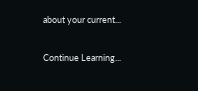about your current...

Continue Learning...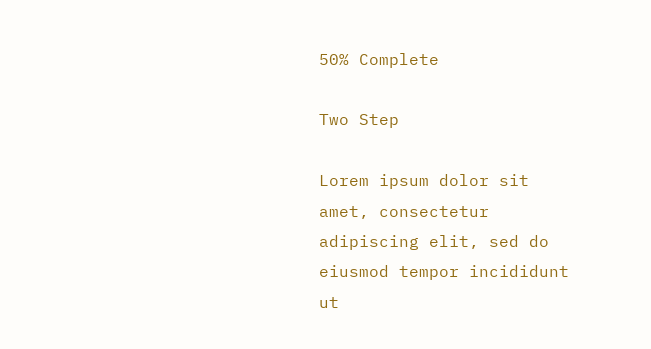50% Complete

Two Step

Lorem ipsum dolor sit amet, consectetur adipiscing elit, sed do eiusmod tempor incididunt ut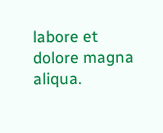labore et dolore magna aliqua.